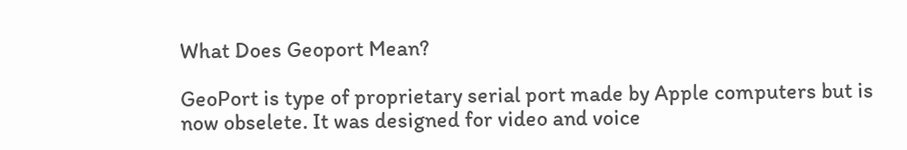What Does Geoport Mean?

GeoPort is type of proprietary serial port made by Apple computers but is now obselete. It was designed for video and voice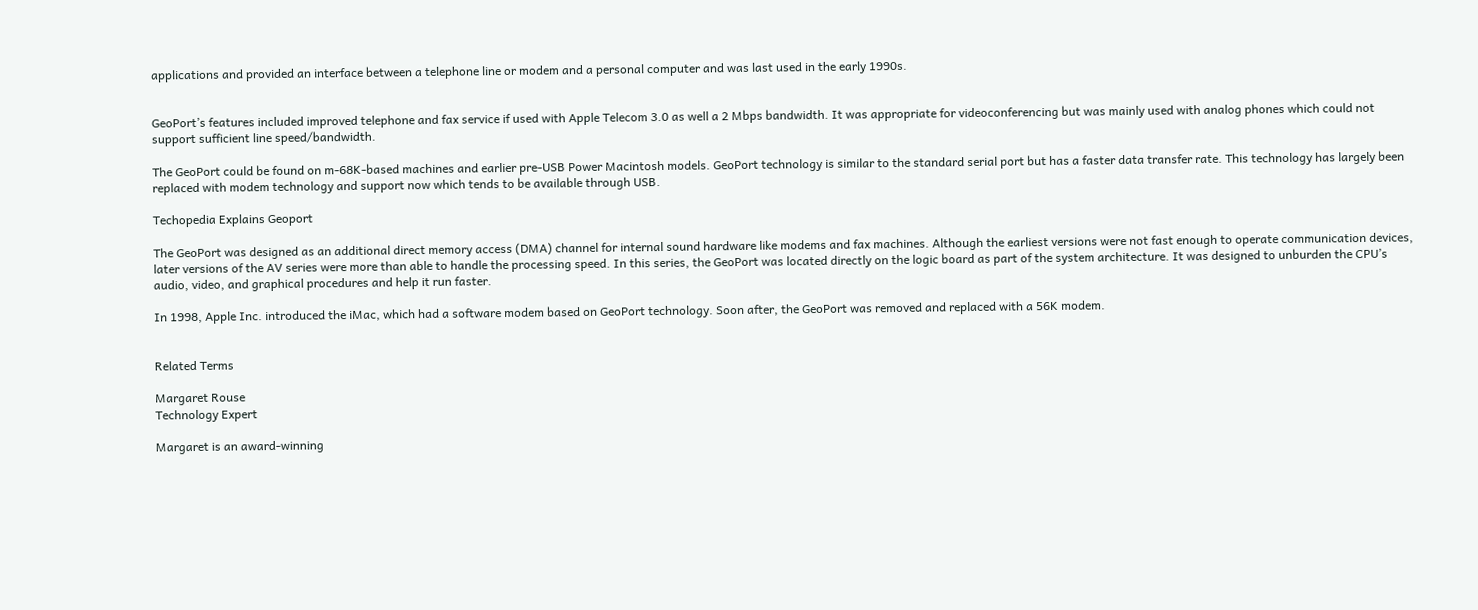applications and provided an interface between a telephone line or modem and a personal computer and was last used in the early 1990s.


GeoPort’s features included improved telephone and fax service if used with Apple Telecom 3.0 as well a 2 Mbps bandwidth. It was appropriate for videoconferencing but was mainly used with analog phones which could not support sufficient line speed/bandwidth.

The GeoPort could be found on m-68K-based machines and earlier pre-USB Power Macintosh models. GeoPort technology is similar to the standard serial port but has a faster data transfer rate. This technology has largely been replaced with modem technology and support now which tends to be available through USB.

Techopedia Explains Geoport

The GeoPort was designed as an additional direct memory access (DMA) channel for internal sound hardware like modems and fax machines. Although the earliest versions were not fast enough to operate communication devices, later versions of the AV series were more than able to handle the processing speed. In this series, the GeoPort was located directly on the logic board as part of the system architecture. It was designed to unburden the CPU’s audio, video, and graphical procedures and help it run faster.

In 1998, Apple Inc. introduced the iMac, which had a software modem based on GeoPort technology. Soon after, the GeoPort was removed and replaced with a 56K modem.


Related Terms

Margaret Rouse
Technology Expert

Margaret is an award-winning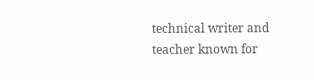technical writer and teacher known for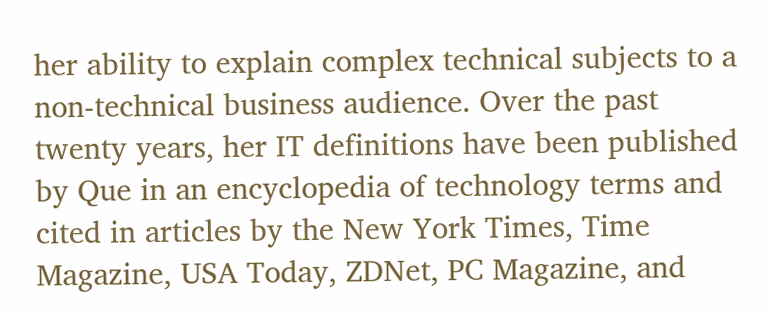her ability to explain complex technical subjects to a non-technical business audience. Over the past twenty years, her IT definitions have been published by Que in an encyclopedia of technology terms and cited in articles by the New York Times, Time Magazine, USA Today, ZDNet, PC Magazine, and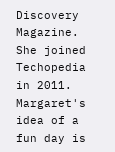Discovery Magazine. She joined Techopedia in 2011. Margaret's idea of a fun day is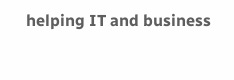helping IT and business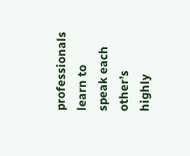professionals learn to speak each other’s highly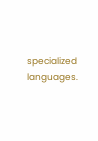specialized languages.